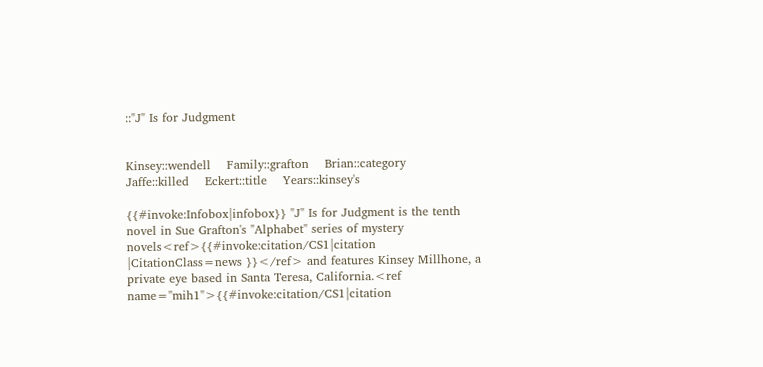::"J" Is for Judgment


Kinsey::wendell    Family::grafton    Brian::category    Jaffe::killed    Eckert::title    Years::kinsey's

{{#invoke:Infobox|infobox}} "J" Is for Judgment is the tenth novel in Sue Grafton's "Alphabet" series of mystery novels<ref>{{#invoke:citation/CS1|citation |CitationClass=news }}</ref> and features Kinsey Millhone, a private eye based in Santa Teresa, California.<ref name="mih1">{{#invoke:citation/CS1|citation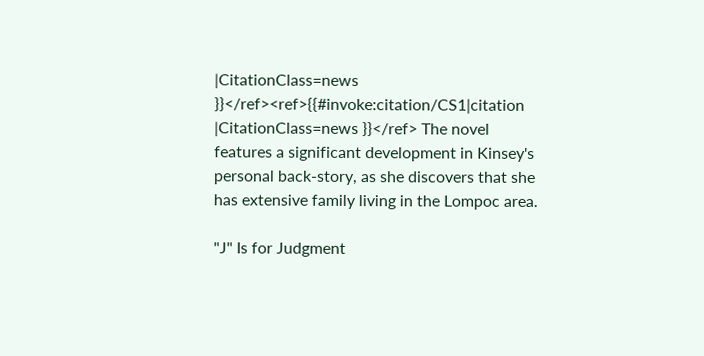|CitationClass=news }}</ref><ref>{{#invoke:citation/CS1|citation |CitationClass=news }}</ref> The novel features a significant development in Kinsey's personal back-story, as she discovers that she has extensive family living in the Lompoc area.

"J" Is for Judgment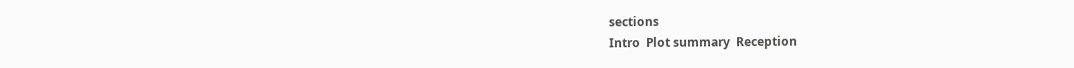sections
Intro  Plot summary  Reception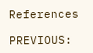References

PREVIOUS: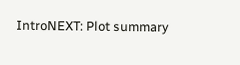IntroNEXT: Plot summary